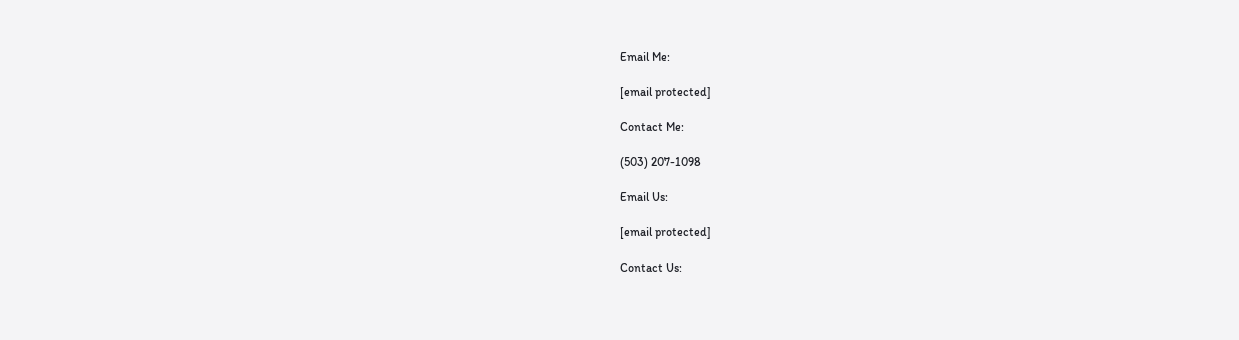Email Me:

[email protected]

Contact Me:

(503) 207-1098

Email Us:

[email protected]

Contact Us: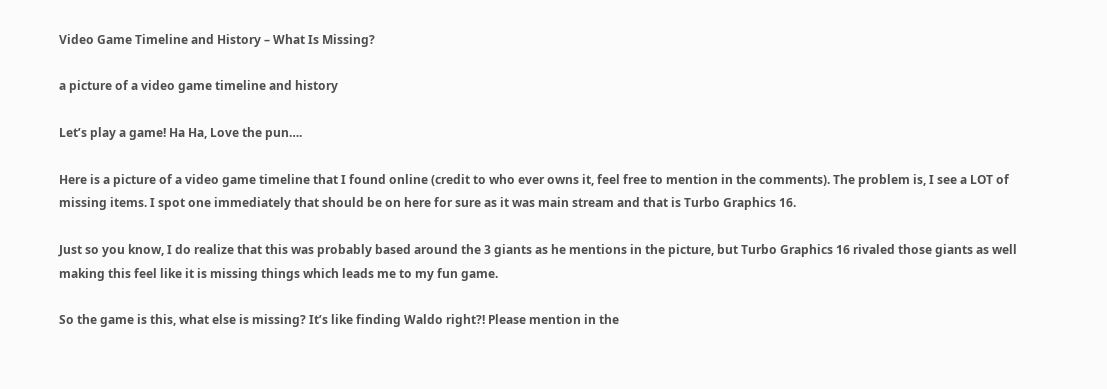Video Game Timeline and History – What Is Missing?

a picture of a video game timeline and history

Let’s play a game! Ha Ha, Love the pun….

Here is a picture of a video game timeline that I found online (credit to who ever owns it, feel free to mention in the comments). The problem is, I see a LOT of missing items. I spot one immediately that should be on here for sure as it was main stream and that is Turbo Graphics 16.

Just so you know, I do realize that this was probably based around the 3 giants as he mentions in the picture, but Turbo Graphics 16 rivaled those giants as well making this feel like it is missing things which leads me to my fun game.

So the game is this, what else is missing? It’s like finding Waldo right?! Please mention in the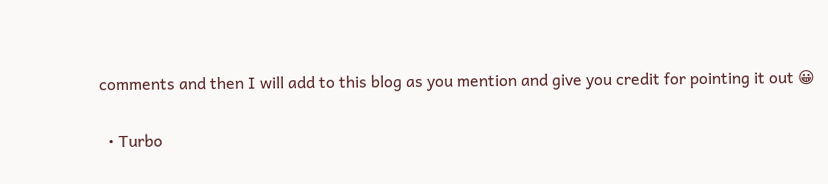comments and then I will add to this blog as you mention and give you credit for pointing it out 😀


  • Turbo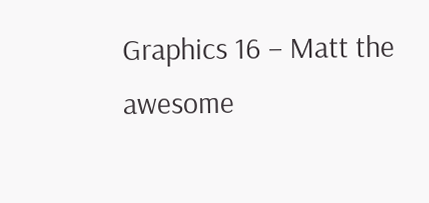Graphics 16 – Matt the awesome